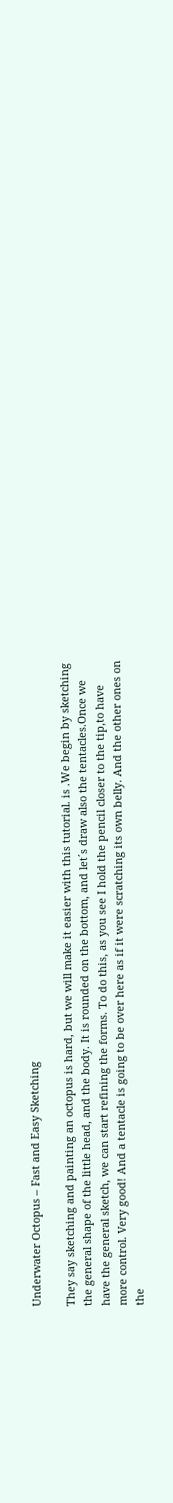Underwater Octopus – Fast and Easy Sketching

They say sketching and painting an octopus is hard, but we will make it easier with this tutorial. is .We begin by sketching the general shape of the little head, and the body. It is rounded on the bottom, and let´s draw also the tentacles.Once we have the general sketch, we can start refining the forms. To do this, as you see I hold the pencil closer to the tip,to have more control. Very good! And a tentacle is going to be over here as if it were scratching its own belly. And the other ones on the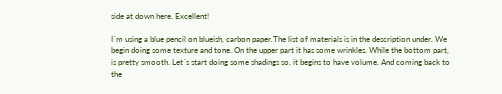side at down here. Excellent!

I´m using a blue pencil on blueish, carbon paper.The list of materials is in the description under. We begin doing some texture and tone. On the upper part it has some wrinkles. While the bottom part, is pretty smooth. Let´s start doing some shadings so, it begins to have volume. And coming back to the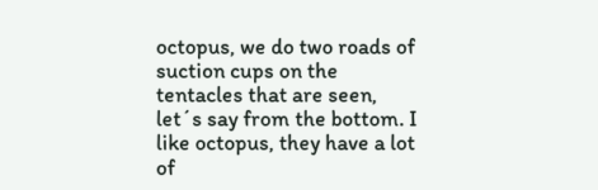octopus, we do two roads of suction cups on the tentacles that are seen, let´s say from the bottom. I like octopus, they have a lot of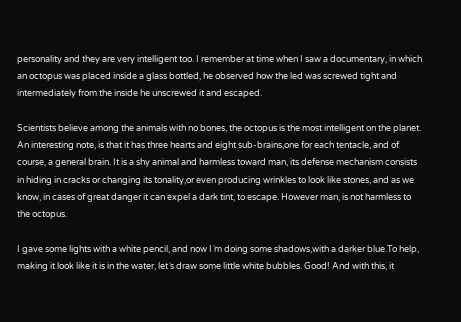personality and they are very intelligent too. I remember at time when I saw a documentary, in which an octopus was placed inside a glass bottled, he observed how the led was screwed tight and intermediately from the inside he unscrewed it and escaped.

Scientists believe among the animals with no bones, the octopus is the most intelligent on the planet. An interesting note, is that it has three hearts and eight sub-brains,one for each tentacle, and of course, a general brain. It is a shy animal and harmless toward man, its defense mechanism consists in hiding in cracks or changing its tonality,or even producing wrinkles to look like stones, and as we know, in cases of great danger it can expel a dark tint, to escape. However man, is not harmless to the octopus.

I gave some lights with a white pencil, and now I´m doing some shadows,with a darker blue.To help, making it look like it is in the water, let´s draw some little white bubbles. Good! And with this, it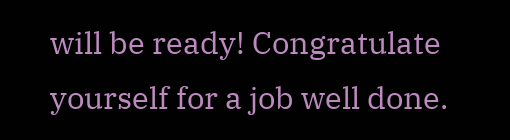will be ready! Congratulate yourself for a job well done.